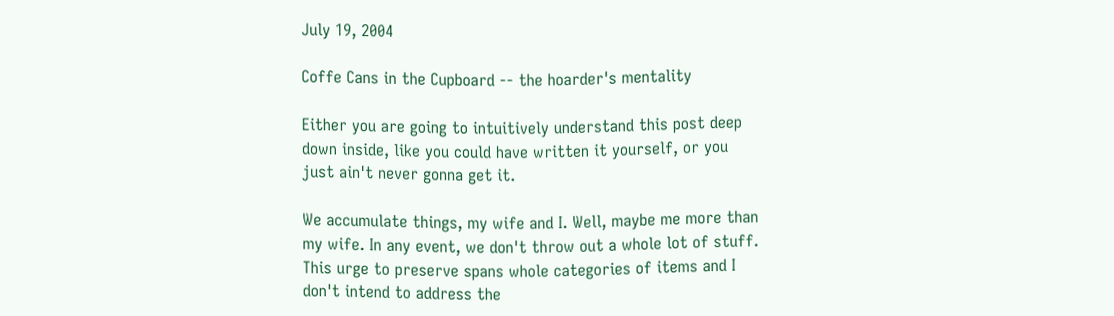July 19, 2004

Coffe Cans in the Cupboard -- the hoarder's mentality

Either you are going to intuitively understand this post deep down inside, like you could have written it yourself, or you just ain't never gonna get it.

We accumulate things, my wife and I. Well, maybe me more than my wife. In any event, we don't throw out a whole lot of stuff. This urge to preserve spans whole categories of items and I don't intend to address the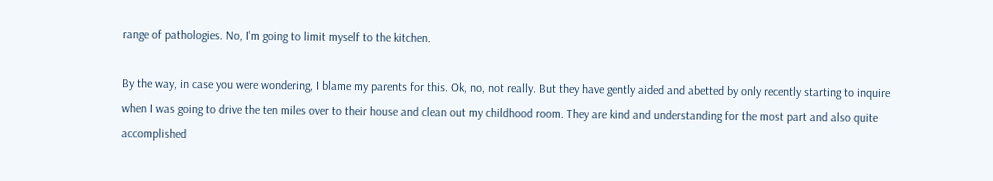range of pathologies. No, I'm going to limit myself to the kitchen.

By the way, in case you were wondering, I blame my parents for this. Ok, no, not really. But they have gently aided and abetted by only recently starting to inquire when I was going to drive the ten miles over to their house and clean out my childhood room. They are kind and understanding for the most part and also quite accomplished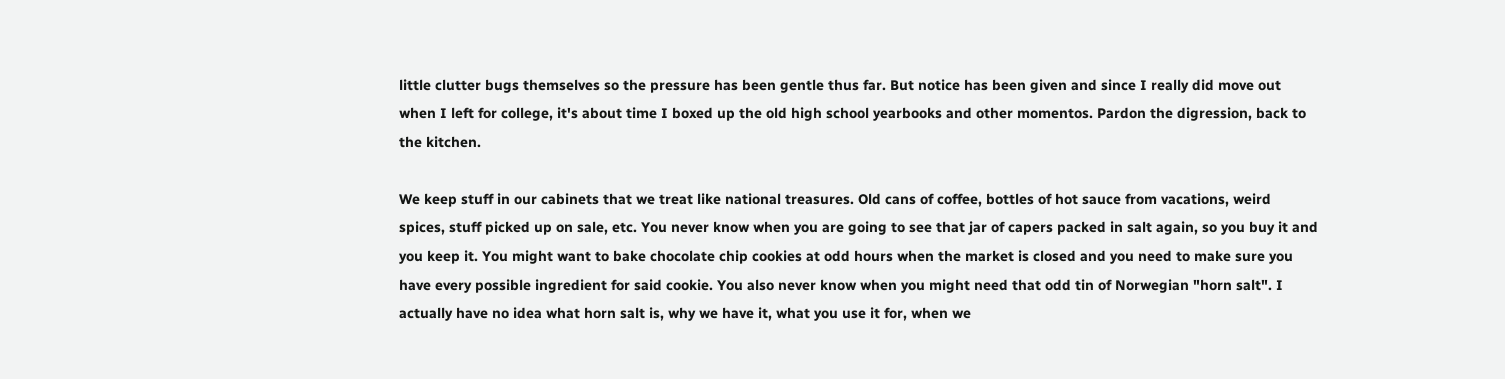little clutter bugs themselves so the pressure has been gentle thus far. But notice has been given and since I really did move out when I left for college, it's about time I boxed up the old high school yearbooks and other momentos. Pardon the digression, back to the kitchen.

We keep stuff in our cabinets that we treat like national treasures. Old cans of coffee, bottles of hot sauce from vacations, weird spices, stuff picked up on sale, etc. You never know when you are going to see that jar of capers packed in salt again, so you buy it and you keep it. You might want to bake chocolate chip cookies at odd hours when the market is closed and you need to make sure you have every possible ingredient for said cookie. You also never know when you might need that odd tin of Norwegian "horn salt". I actually have no idea what horn salt is, why we have it, what you use it for, when we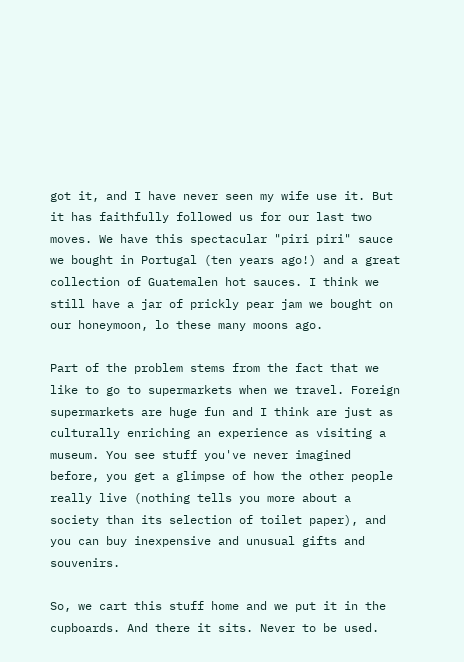got it, and I have never seen my wife use it. But it has faithfully followed us for our last two moves. We have this spectacular "piri piri" sauce we bought in Portugal (ten years ago!) and a great collection of Guatemalen hot sauces. I think we still have a jar of prickly pear jam we bought on our honeymoon, lo these many moons ago.

Part of the problem stems from the fact that we like to go to supermarkets when we travel. Foreign supermarkets are huge fun and I think are just as culturally enriching an experience as visiting a museum. You see stuff you've never imagined before, you get a glimpse of how the other people really live (nothing tells you more about a society than its selection of toilet paper), and you can buy inexpensive and unusual gifts and souvenirs.

So, we cart this stuff home and we put it in the cupboards. And there it sits. Never to be used.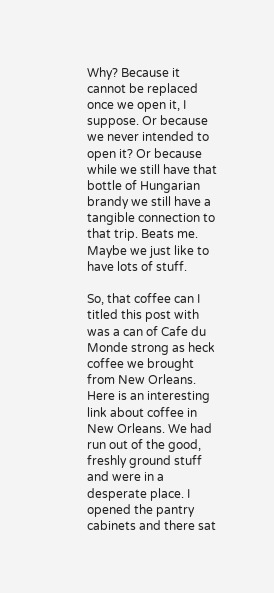Why? Because it cannot be replaced once we open it, I suppose. Or because we never intended to open it? Or because while we still have that bottle of Hungarian brandy we still have a tangible connection to that trip. Beats me. Maybe we just like to have lots of stuff.

So, that coffee can I titled this post with was a can of Cafe du Monde strong as heck coffee we brought from New Orleans. Here is an interesting link about coffee in New Orleans. We had run out of the good, freshly ground stuff and were in a desperate place. I opened the pantry cabinets and there sat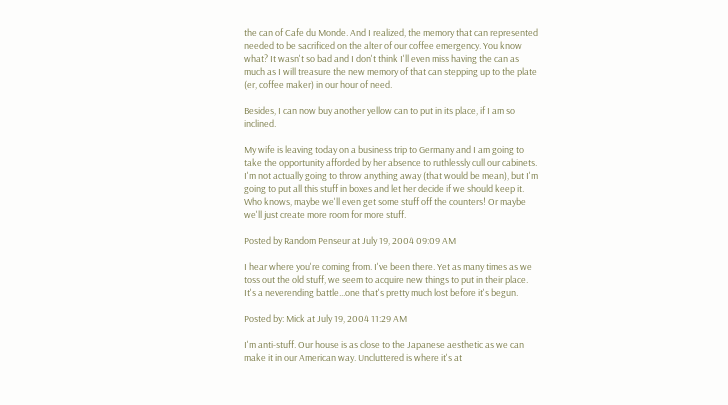the can of Cafe du Monde. And I realized, the memory that can represented needed to be sacrificed on the alter of our coffee emergency. You know what? It wasn't so bad and I don't think I'll even miss having the can as much as I will treasure the new memory of that can stepping up to the plate (er, coffee maker) in our hour of need.

Besides, I can now buy another yellow can to put in its place, if I am so inclined.

My wife is leaving today on a business trip to Germany and I am going to take the opportunity afforded by her absence to ruthlessly cull our cabinets. I'm not actually going to throw anything away (that would be mean), but I'm going to put all this stuff in boxes and let her decide if we should keep it. Who knows, maybe we'll even get some stuff off the counters! Or maybe we'll just create more room for more stuff.

Posted by Random Penseur at July 19, 2004 09:09 AM

I hear where you're coming from. I've been there. Yet as many times as we toss out the old stuff, we seem to acquire new things to put in their place. It's a neverending battle...one that's pretty much lost before it's begun.

Posted by: Mick at July 19, 2004 11:29 AM

I'm anti-stuff. Our house is as close to the Japanese aesthetic as we can make it in our American way. Uncluttered is where it's at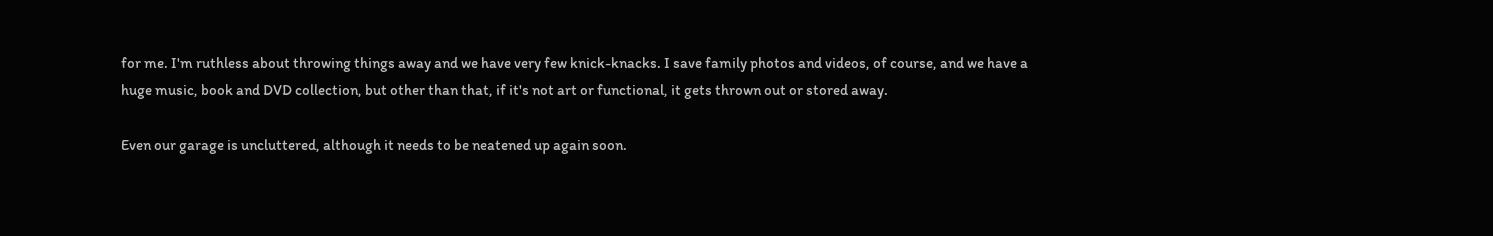for me. I'm ruthless about throwing things away and we have very few knick-knacks. I save family photos and videos, of course, and we have a huge music, book and DVD collection, but other than that, if it's not art or functional, it gets thrown out or stored away.

Even our garage is uncluttered, although it needs to be neatened up again soon.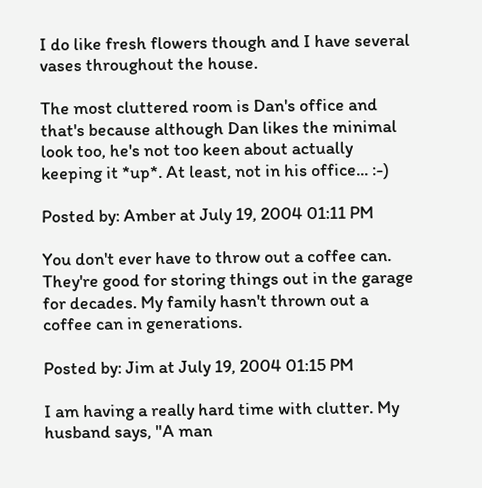I do like fresh flowers though and I have several vases throughout the house.

The most cluttered room is Dan's office and that's because although Dan likes the minimal look too, he's not too keen about actually keeping it *up*. At least, not in his office... :-)

Posted by: Amber at July 19, 2004 01:11 PM

You don't ever have to throw out a coffee can. They're good for storing things out in the garage for decades. My family hasn't thrown out a coffee can in generations.

Posted by: Jim at July 19, 2004 01:15 PM

I am having a really hard time with clutter. My husband says, "A man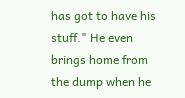has got to have his stuff." He even brings home from the dump when he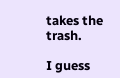takes the trash.

I guess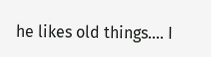he likes old things.... I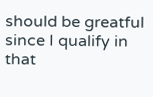should be greatful since I qualify in that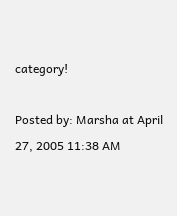category!

Posted by: Marsha at April 27, 2005 11:38 AM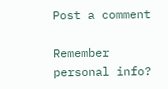Post a comment

Remember personal info?